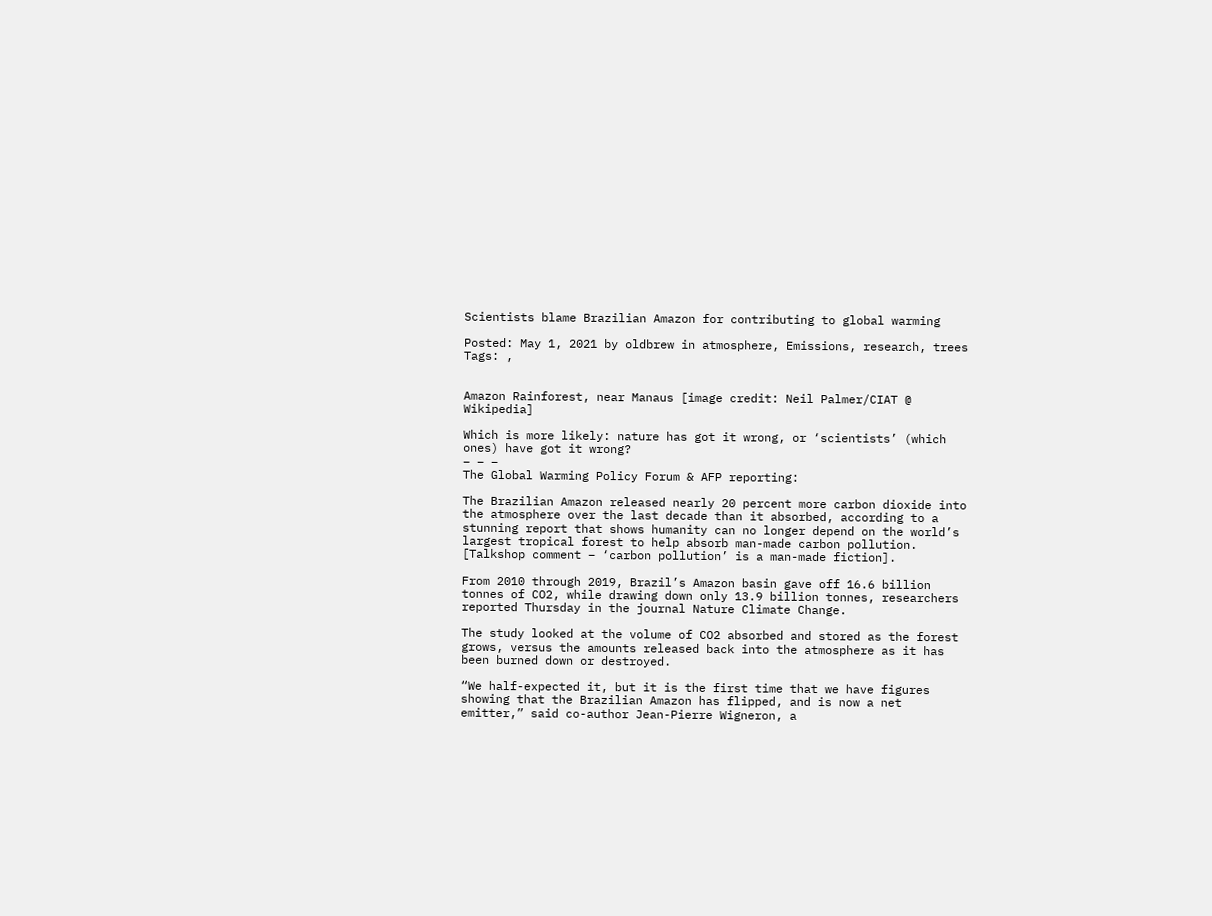Scientists blame Brazilian Amazon for contributing to global warming

Posted: May 1, 2021 by oldbrew in atmosphere, Emissions, research, trees
Tags: ,


Amazon Rainforest, near Manaus [image credit: Neil Palmer/CIAT @ Wikipedia]

Which is more likely: nature has got it wrong, or ‘scientists’ (which ones) have got it wrong?
– – –
The Global Warming Policy Forum & AFP reporting:

The Brazilian Amazon released nearly 20 percent more carbon dioxide into the atmosphere over the last decade than it absorbed, according to a stunning report that shows humanity can no longer depend on the world’s largest tropical forest to help absorb man-made carbon pollution. [Talkshop comment – ‘carbon pollution’ is a man-made fiction].

From 2010 through 2019, Brazil’s Amazon basin gave off 16.6 billion tonnes of CO2, while drawing down only 13.9 billion tonnes, researchers reported Thursday in the journal Nature Climate Change.

The study looked at the volume of CO2 absorbed and stored as the forest grows, versus the amounts released back into the atmosphere as it has been burned down or destroyed.

“We half-expected it, but it is the first time that we have figures showing that the Brazilian Amazon has flipped, and is now a net emitter,” said co-author Jean-Pierre Wigneron, a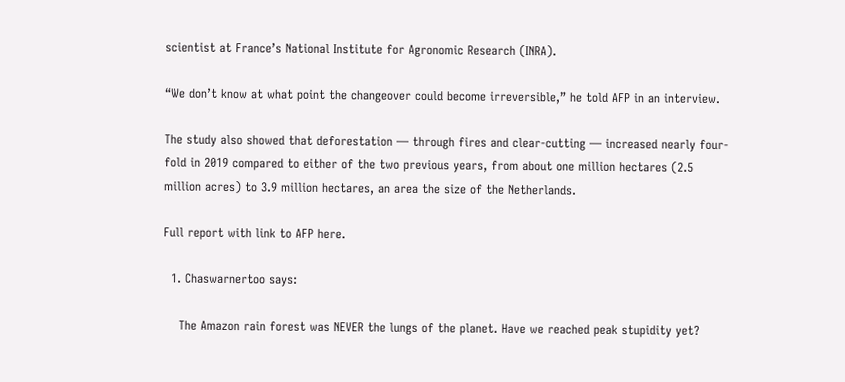scientist at France’s National Institute for Agronomic Research (INRA).

“We don’t know at what point the changeover could become irreversible,” he told AFP in an interview.

The study also showed that deforestation — through fires and clear-cutting — increased nearly four-fold in 2019 compared to either of the two previous years, from about one million hectares (2.5 million acres) to 3.9 million hectares, an area the size of the Netherlands.

Full report with link to AFP here.

  1. Chaswarnertoo says:

    The Amazon rain forest was NEVER the lungs of the planet. Have we reached peak stupidity yet?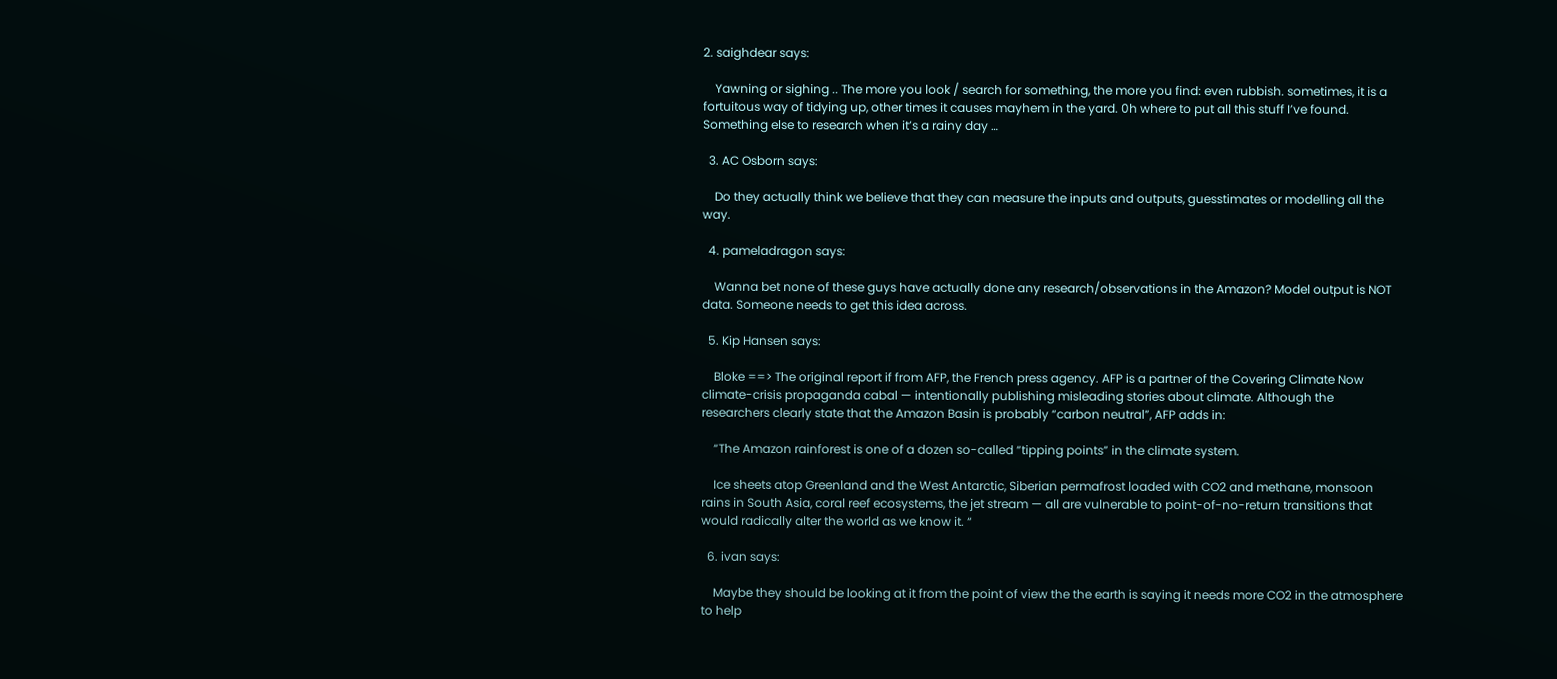2. saighdear says:

    Yawning or sighing .. The more you look / search for something, the more you find: even rubbish. sometimes, it is a fortuitous way of tidying up, other times it causes mayhem in the yard. 0h where to put all this stuff I’ve found. Something else to research when it’s a rainy day …

  3. AC Osborn says:

    Do they actually think we believe that they can measure the inputs and outputs, guesstimates or modelling all the way.

  4. pameladragon says:

    Wanna bet none of these guys have actually done any research/observations in the Amazon? Model output is NOT data. Someone needs to get this idea across.

  5. Kip Hansen says:

    Bloke ==> The original report if from AFP, the French press agency. AFP is a partner of the Covering Climate Now climate-crisis propaganda cabal — intentionally publishing misleading stories about climate. Although the researchers clearly state that the Amazon Basin is probably “carbon neutral”, AFP adds in:

    “The Amazon rainforest is one of a dozen so-called “tipping points” in the climate system.

    Ice sheets atop Greenland and the West Antarctic, Siberian permafrost loaded with CO2 and methane, monsoon rains in South Asia, coral reef ecosystems, the jet stream — all are vulnerable to point-of-no-return transitions that would radically alter the world as we know it. “

  6. ivan says:

    Maybe they should be looking at it from the point of view the the earth is saying it needs more CO2 in the atmosphere to help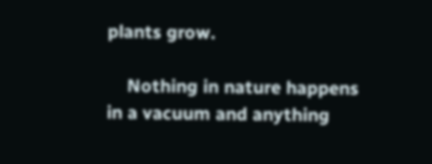plants grow.

    Nothing in nature happens in a vacuum and anything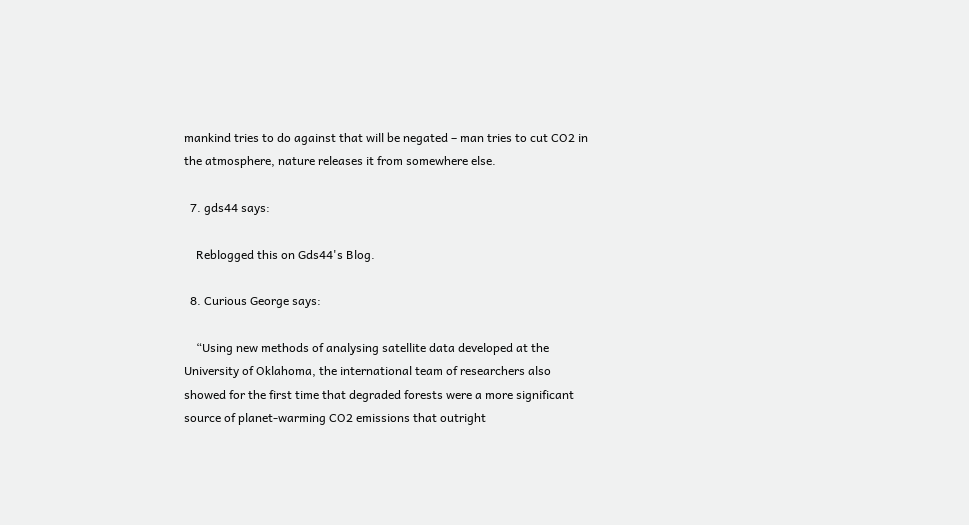mankind tries to do against that will be negated – man tries to cut CO2 in the atmosphere, nature releases it from somewhere else.

  7. gds44 says:

    Reblogged this on Gds44's Blog.

  8. Curious George says:

    “Using new methods of analysing satellite data developed at the University of Oklahoma, the international team of researchers also showed for the first time that degraded forests were a more significant source of planet-warming CO2 emissions that outright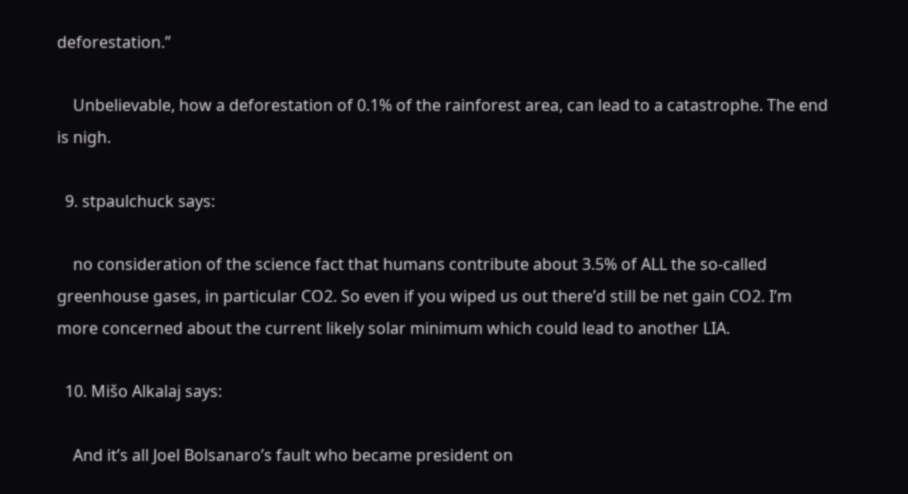deforestation.”

    Unbelievable, how a deforestation of 0.1% of the rainforest area, can lead to a catastrophe. The end is nigh.

  9. stpaulchuck says:

    no consideration of the science fact that humans contribute about 3.5% of ALL the so-called greenhouse gases, in particular CO2. So even if you wiped us out there’d still be net gain CO2. I’m more concerned about the current likely solar minimum which could lead to another LIA.

  10. Mišo Alkalaj says:

    And it’s all Joel Bolsanaro’s fault who became president on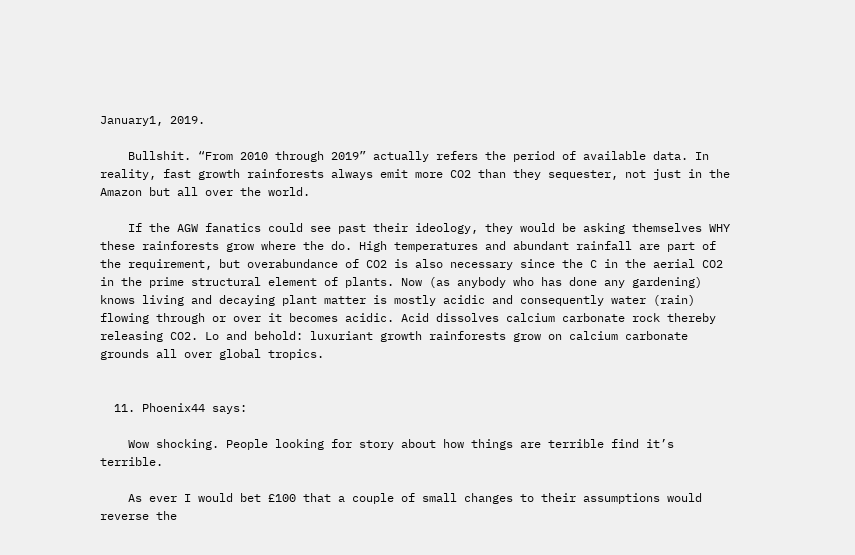January1, 2019.

    Bullshit. “From 2010 through 2019” actually refers the period of available data. In reality, fast growth rainforests always emit more CO2 than they sequester, not just in the Amazon but all over the world.

    If the AGW fanatics could see past their ideology, they would be asking themselves WHY these rainforests grow where the do. High temperatures and abundant rainfall are part of the requirement, but overabundance of CO2 is also necessary since the C in the aerial CO2 in the prime structural element of plants. Now (as anybody who has done any gardening) knows living and decaying plant matter is mostly acidic and consequently water (rain) flowing through or over it becomes acidic. Acid dissolves calcium carbonate rock thereby releasing CO2. Lo and behold: luxuriant growth rainforests grow on calcium carbonate grounds all over global tropics.


  11. Phoenix44 says:

    Wow shocking. People looking for story about how things are terrible find it’s terrible.

    As ever I would bet £100 that a couple of small changes to their assumptions would reverse the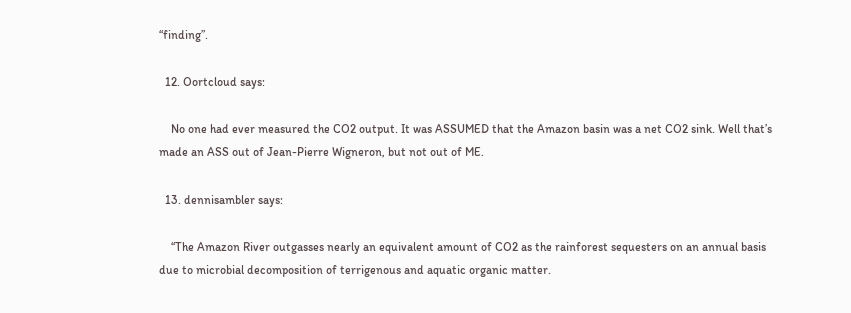“finding”.

  12. Oortcloud says:

    No one had ever measured the CO2 output. It was ASSUMED that the Amazon basin was a net CO2 sink. Well that’s made an ASS out of Jean-Pierre Wigneron, but not out of ME.

  13. dennisambler says:

    “The Amazon River outgasses nearly an equivalent amount of CO2 as the rainforest sequesters on an annual basis due to microbial decomposition of terrigenous and aquatic organic matter.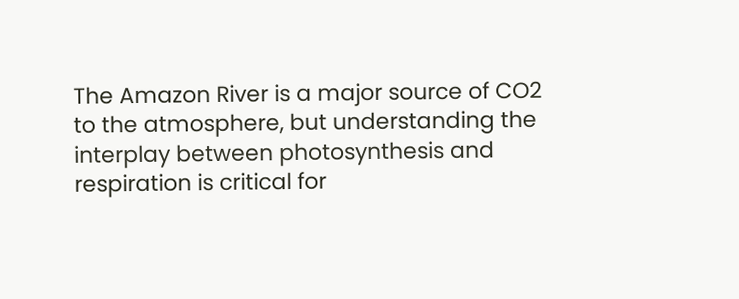The Amazon River is a major source of CO2 to the atmosphere, but understanding the interplay between photosynthesis and respiration is critical for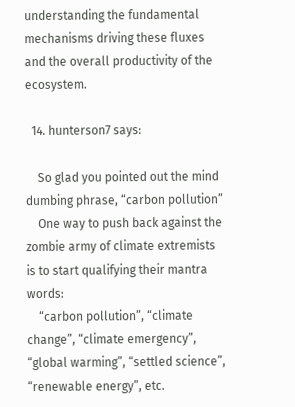understanding the fundamental mechanisms driving these fluxes and the overall productivity of the ecosystem.

  14. hunterson7 says:

    So glad you pointed out the mind dumbing phrase, “carbon pollution”
    One way to push back against the zombie army of climate extremists is to start qualifying their mantra words:
    “carbon pollution”, “climate change”, “climate emergency”, “global warming”, “settled science”, “renewable energy”, etc.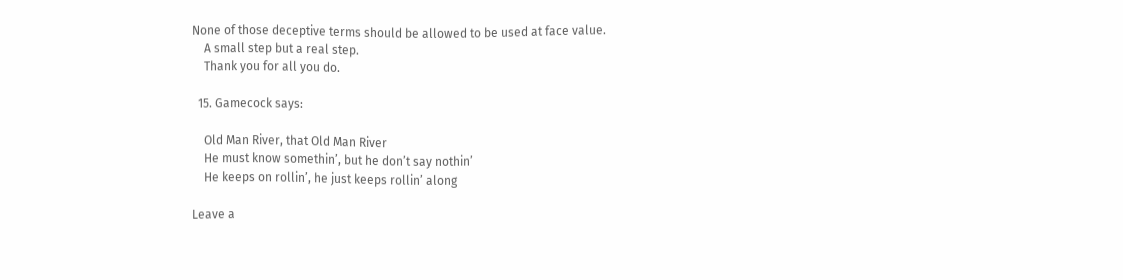None of those deceptive terms should be allowed to be used at face value.
    A small step but a real step.
    Thank you for all you do.

  15. Gamecock says:

    Old Man River, that Old Man River
    He must know somethin’, but he don’t say nothin’
    He keeps on rollin’, he just keeps rollin’ along

Leave a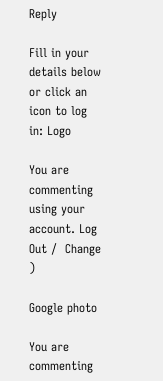Reply

Fill in your details below or click an icon to log in: Logo

You are commenting using your account. Log Out /  Change )

Google photo

You are commenting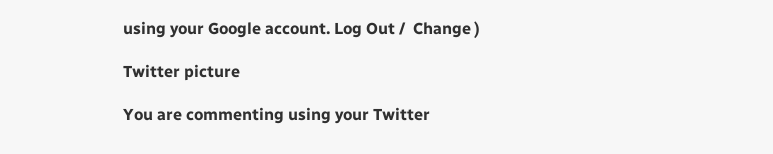using your Google account. Log Out /  Change )

Twitter picture

You are commenting using your Twitter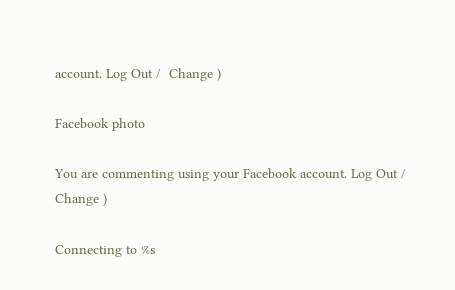account. Log Out /  Change )

Facebook photo

You are commenting using your Facebook account. Log Out /  Change )

Connecting to %s